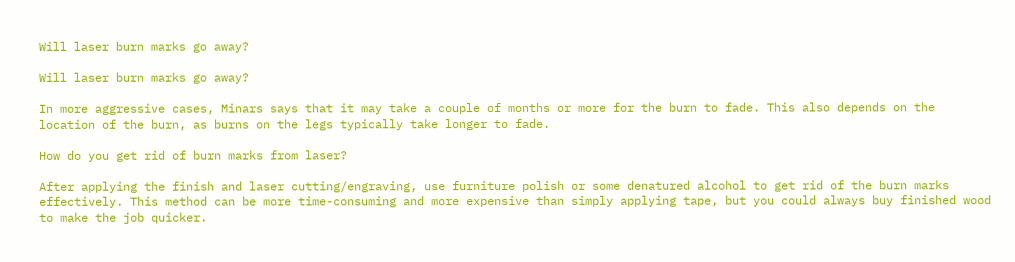Will laser burn marks go away?

Will laser burn marks go away?

In more aggressive cases, Minars says that it may take a couple of months or more for the burn to fade. This also depends on the location of the burn, as burns on the legs typically take longer to fade.

How do you get rid of burn marks from laser?

After applying the finish and laser cutting/engraving, use furniture polish or some denatured alcohol to get rid of the burn marks effectively. This method can be more time-consuming and more expensive than simply applying tape, but you could always buy finished wood to make the job quicker.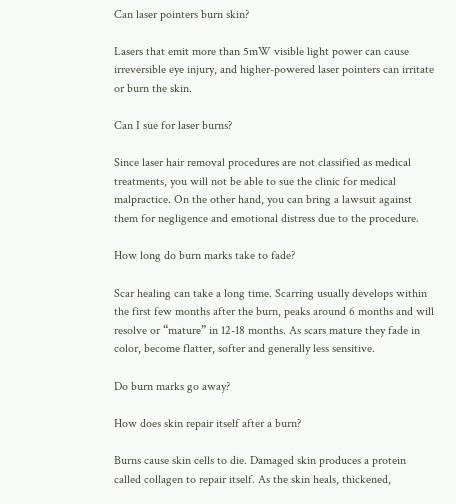Can laser pointers burn skin?

Lasers that emit more than 5mW visible light power can cause irreversible eye injury, and higher-powered laser pointers can irritate or burn the skin.

Can I sue for laser burns?

Since laser hair removal procedures are not classified as medical treatments, you will not be able to sue the clinic for medical malpractice. On the other hand, you can bring a lawsuit against them for negligence and emotional distress due to the procedure.

How long do burn marks take to fade?

Scar healing can take a long time. Scarring usually develops within the first few months after the burn, peaks around 6 months and will resolve or “mature” in 12-18 months. As scars mature they fade in color, become flatter, softer and generally less sensitive.

Do burn marks go away?

How does skin repair itself after a burn?

Burns cause skin cells to die. Damaged skin produces a protein called collagen to repair itself. As the skin heals, thickened,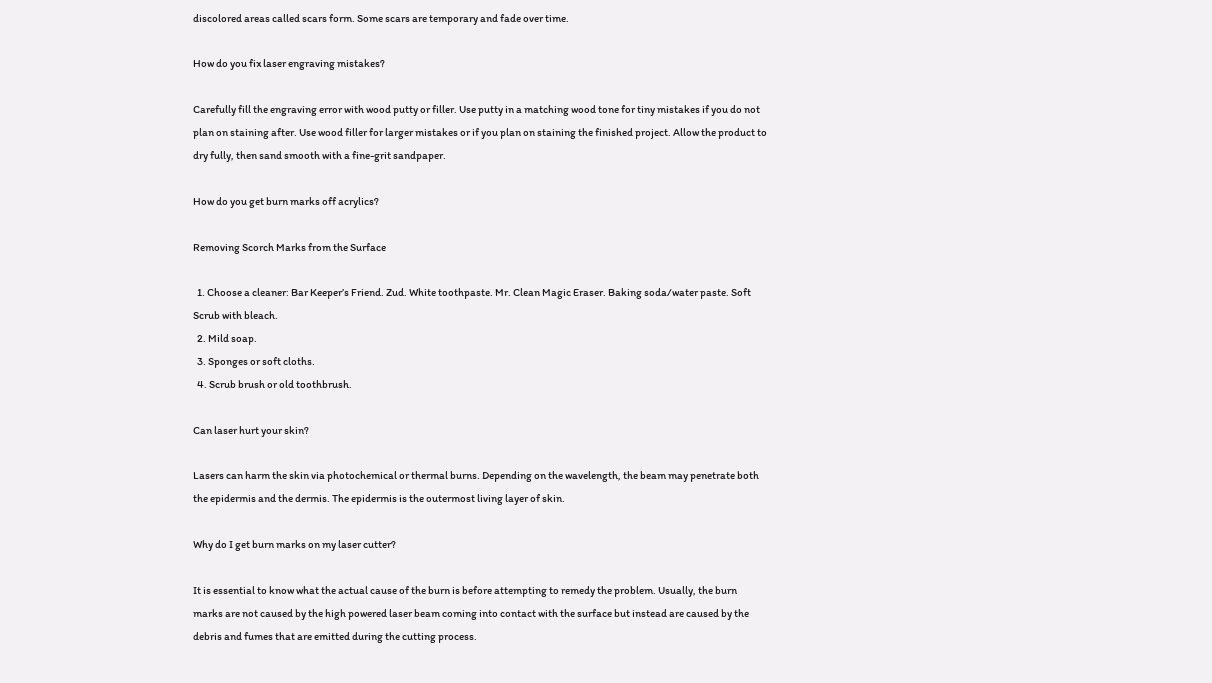discolored areas called scars form. Some scars are temporary and fade over time.

How do you fix laser engraving mistakes?

Carefully fill the engraving error with wood putty or filler. Use putty in a matching wood tone for tiny mistakes if you do not plan on staining after. Use wood filler for larger mistakes or if you plan on staining the finished project. Allow the product to dry fully, then sand smooth with a fine-grit sandpaper.

How do you get burn marks off acrylics?

Removing Scorch Marks from the Surface

  1. Choose a cleaner: Bar Keeper’s Friend. Zud. White toothpaste. Mr. Clean Magic Eraser. Baking soda/water paste. Soft Scrub with bleach.
  2. Mild soap.
  3. Sponges or soft cloths.
  4. Scrub brush or old toothbrush.

Can laser hurt your skin?

Lasers can harm the skin via photochemical or thermal burns. Depending on the wavelength, the beam may penetrate both the epidermis and the dermis. The epidermis is the outermost living layer of skin.

Why do I get burn marks on my laser cutter?

It is essential to know what the actual cause of the burn is before attempting to remedy the problem. Usually, the burn marks are not caused by the high powered laser beam coming into contact with the surface but instead are caused by the debris and fumes that are emitted during the cutting process.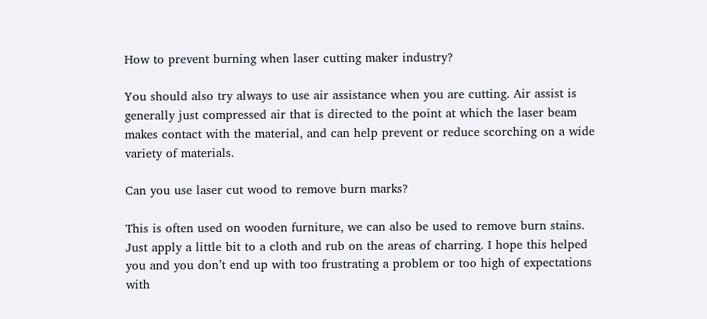How to prevent burning when laser cutting maker industry?

You should also try always to use air assistance when you are cutting. Air assist is generally just compressed air that is directed to the point at which the laser beam makes contact with the material, and can help prevent or reduce scorching on a wide variety of materials.

Can you use laser cut wood to remove burn marks?

This is often used on wooden furniture, we can also be used to remove burn stains. Just apply a little bit to a cloth and rub on the areas of charring. I hope this helped you and you don’t end up with too frustrating a problem or too high of expectations with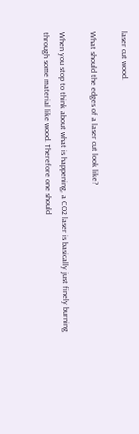laser cut wood.

What should the edges of a laser cut look like?

When you stop to think about what is happening, a CO2 laser is basically just finely burning through some material like wood. Therefore one should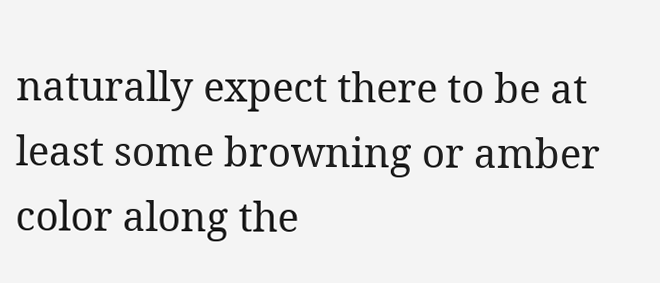naturally expect there to be at least some browning or amber color along the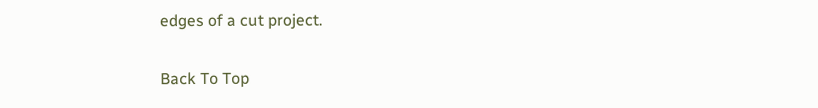edges of a cut project.

Back To Top